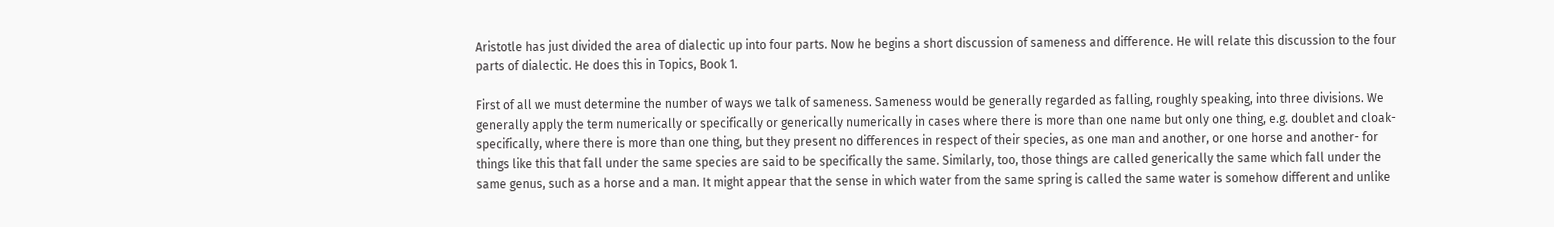Aristotle has just divided the area of dialectic up into four parts. Now he begins a short discussion of sameness and difference. He will relate this discussion to the four parts of dialectic. He does this in Topics, Book 1.

First of all we must determine the number of ways we talk of sameness. Sameness would be generally regarded as falling, roughly speaking, into three divisions. We generally apply the term numerically or specifically or generically numerically in cases where there is more than one name but only one thing, e.g. doublet and cloak- specifically, where there is more than one thing, but they present no differences in respect of their species, as one man and another, or one horse and another- for things like this that fall under the same species are said to be specifically the same. Similarly, too, those things are called generically the same which fall under the same genus, such as a horse and a man. It might appear that the sense in which water from the same spring is called the same water is somehow different and unlike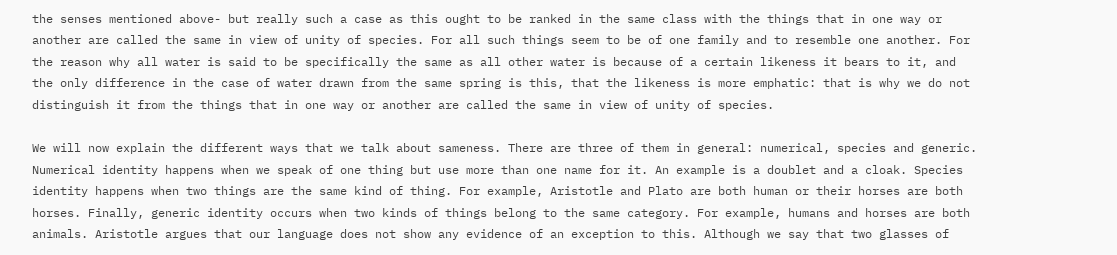the senses mentioned above- but really such a case as this ought to be ranked in the same class with the things that in one way or another are called the same in view of unity of species. For all such things seem to be of one family and to resemble one another. For the reason why all water is said to be specifically the same as all other water is because of a certain likeness it bears to it, and the only difference in the case of water drawn from the same spring is this, that the likeness is more emphatic: that is why we do not distinguish it from the things that in one way or another are called the same in view of unity of species.

We will now explain the different ways that we talk about sameness. There are three of them in general: numerical, species and generic. Numerical identity happens when we speak of one thing but use more than one name for it. An example is a doublet and a cloak. Species identity happens when two things are the same kind of thing. For example, Aristotle and Plato are both human or their horses are both horses. Finally, generic identity occurs when two kinds of things belong to the same category. For example, humans and horses are both animals. Aristotle argues that our language does not show any evidence of an exception to this. Although we say that two glasses of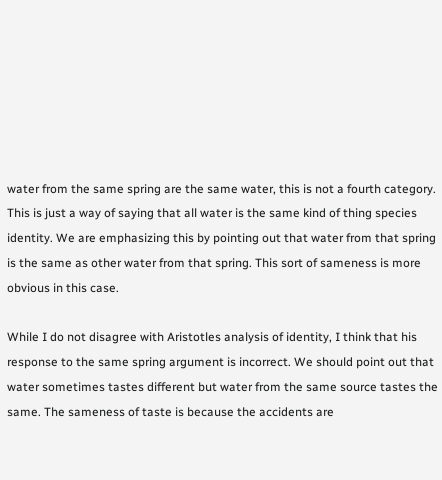water from the same spring are the same water, this is not a fourth category. This is just a way of saying that all water is the same kind of thing species identity. We are emphasizing this by pointing out that water from that spring is the same as other water from that spring. This sort of sameness is more obvious in this case.

While I do not disagree with Aristotles analysis of identity, I think that his response to the same spring argument is incorrect. We should point out that water sometimes tastes different but water from the same source tastes the same. The sameness of taste is because the accidents are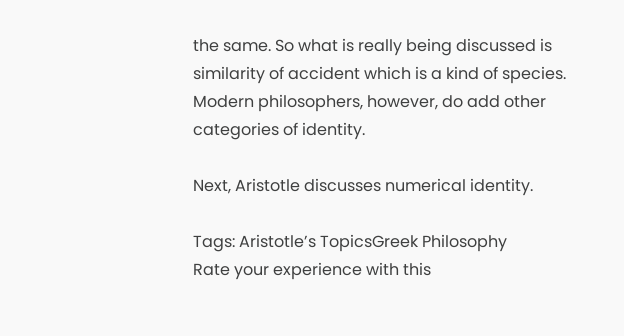the same. So what is really being discussed is similarity of accident which is a kind of species. Modern philosophers, however, do add other categories of identity.

Next, Aristotle discusses numerical identity.

Tags: Aristotle’s TopicsGreek Philosophy
Rate your experience with this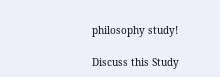philosophy study!

Discuss this Study